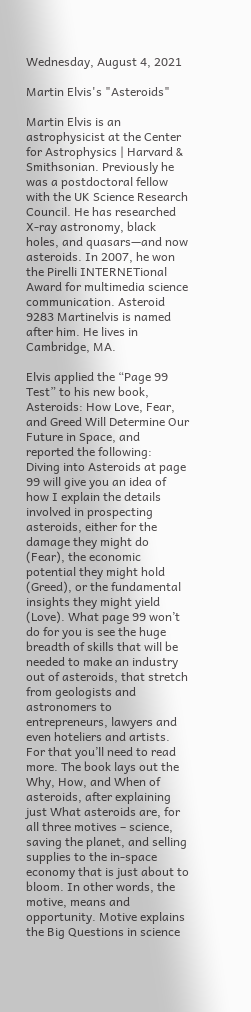Wednesday, August 4, 2021

Martin Elvis's "Asteroids"

Martin Elvis is an astrophysicist at the Center for Astrophysics | Harvard & Smithsonian. Previously he was a postdoctoral fellow with the UK Science Research Council. He has researched X-ray astronomy, black holes, and quasars—and now asteroids. In 2007, he won the Pirelli INTERNETional Award for multimedia science communication. Asteroid 9283 Martinelvis is named after him. He lives in Cambridge, MA.

Elvis applied the “Page 99 Test” to his new book, Asteroids: How Love, Fear, and Greed Will Determine Our Future in Space, and reported the following:
Diving into Asteroids at page 99 will give you an idea of how I explain the details involved in prospecting asteroids, either for the damage they might do (Fear), the economic potential they might hold (Greed), or the fundamental insights they might yield (Love). What page 99 won’t do for you is see the huge breadth of skills that will be needed to make an industry out of asteroids, that stretch from geologists and astronomers to entrepreneurs, lawyers and even hoteliers and artists. For that you’ll need to read more. The book lays out the Why, How, and When of asteroids, after explaining just What asteroids are, for all three motives – science, saving the planet, and selling supplies to the in-space economy that is just about to bloom. In other words, the motive, means and opportunity. Motive explains the Big Questions in science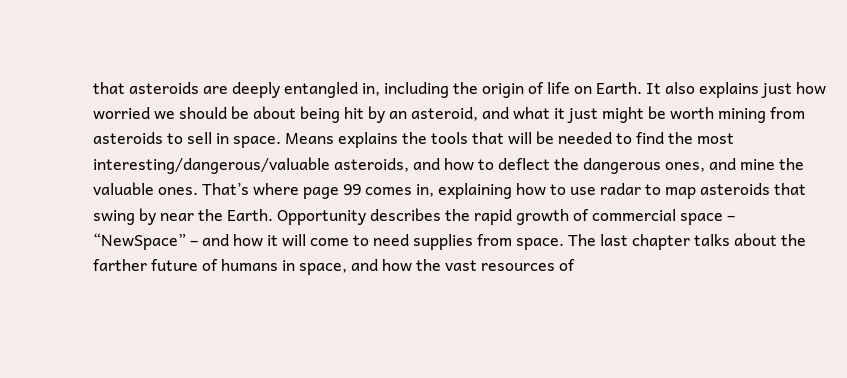that asteroids are deeply entangled in, including the origin of life on Earth. It also explains just how worried we should be about being hit by an asteroid, and what it just might be worth mining from asteroids to sell in space. Means explains the tools that will be needed to find the most interesting/dangerous/valuable asteroids, and how to deflect the dangerous ones, and mine the valuable ones. That’s where page 99 comes in, explaining how to use radar to map asteroids that swing by near the Earth. Opportunity describes the rapid growth of commercial space – “NewSpace” – and how it will come to need supplies from space. The last chapter talks about the farther future of humans in space, and how the vast resources of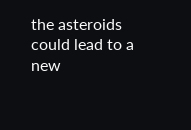the asteroids could lead to a new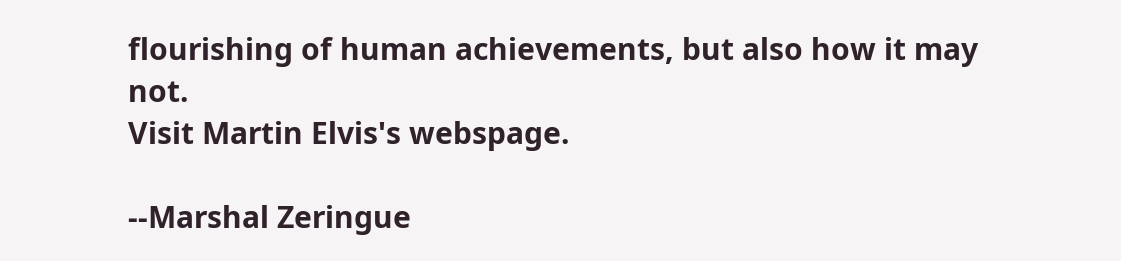flourishing of human achievements, but also how it may not.
Visit Martin Elvis's webspage.

--Marshal Zeringue